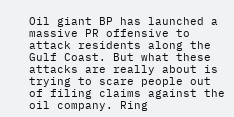Oil giant BP has launched a massive PR offensive to attack residents along the Gulf Coast. But what these attacks are really about is trying to scare people out of filing claims against the oil company. Ring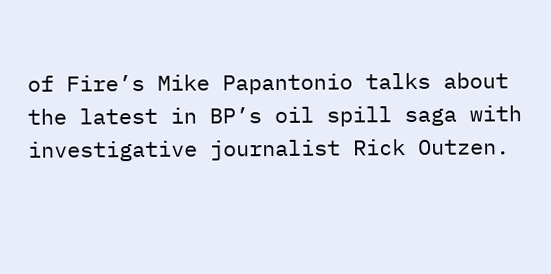of Fire’s Mike Papantonio talks about the latest in BP’s oil spill saga with investigative journalist Rick Outzen.